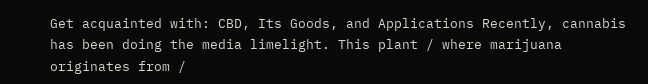Get acquainted with: CBD, Its Goods, and Applications Recently, cannabis has been doing the media limelight. This plant / where marijuana originates from /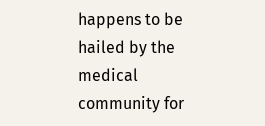happens to be hailed by the medical community for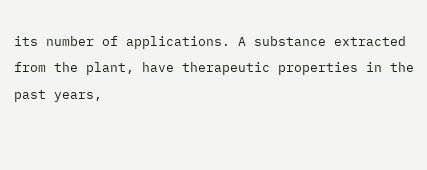its number of applications. A substance extracted from the plant, have therapeutic properties in the past years,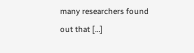many researchers found out that […]